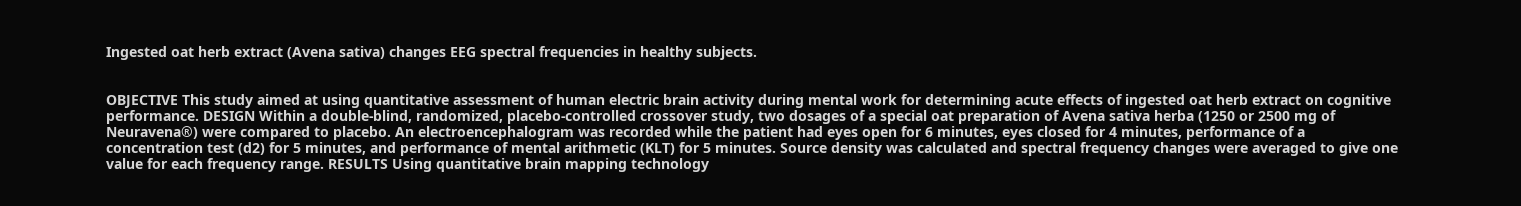Ingested oat herb extract (Avena sativa) changes EEG spectral frequencies in healthy subjects.


OBJECTIVE This study aimed at using quantitative assessment of human electric brain activity during mental work for determining acute effects of ingested oat herb extract on cognitive performance. DESIGN Within a double-blind, randomized, placebo-controlled crossover study, two dosages of a special oat preparation of Avena sativa herba (1250 or 2500 mg of Neuravena®) were compared to placebo. An electroencephalogram was recorded while the patient had eyes open for 6 minutes, eyes closed for 4 minutes, performance of a concentration test (d2) for 5 minutes, and performance of mental arithmetic (KLT) for 5 minutes. Source density was calculated and spectral frequency changes were averaged to give one value for each frequency range. RESULTS Using quantitative brain mapping technology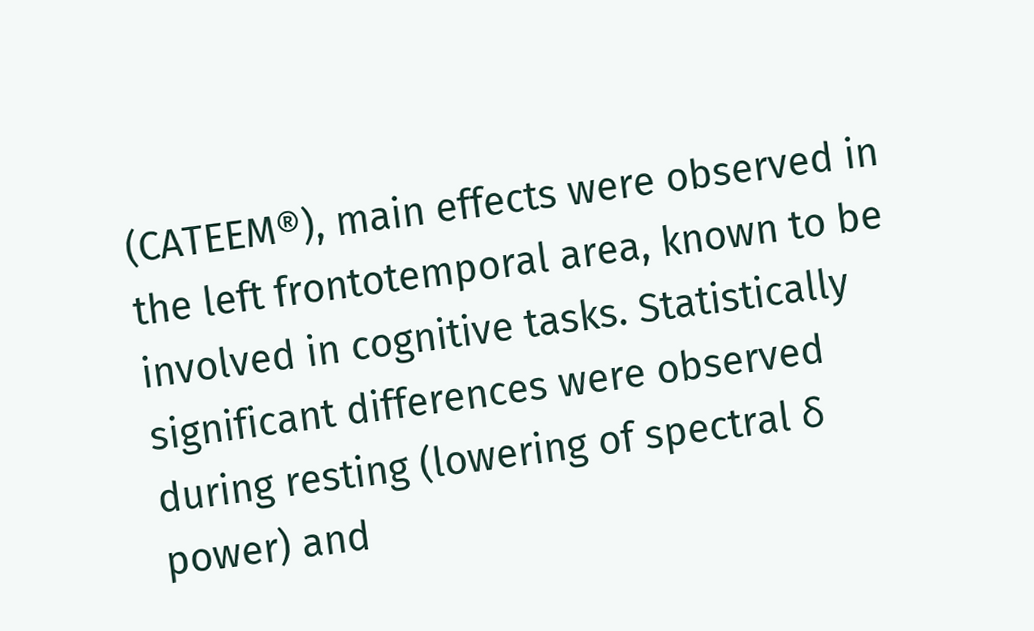(CATEEM®), main effects were observed in the left frontotemporal area, known to be involved in cognitive tasks. Statistically significant differences were observed during resting (lowering of spectral δ power) and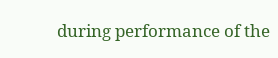during performance of the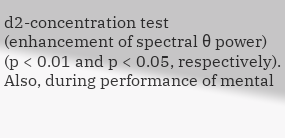d2-concentration test (enhancement of spectral θ power) (p < 0.01 and p < 0.05, respectively). Also, during performance of mental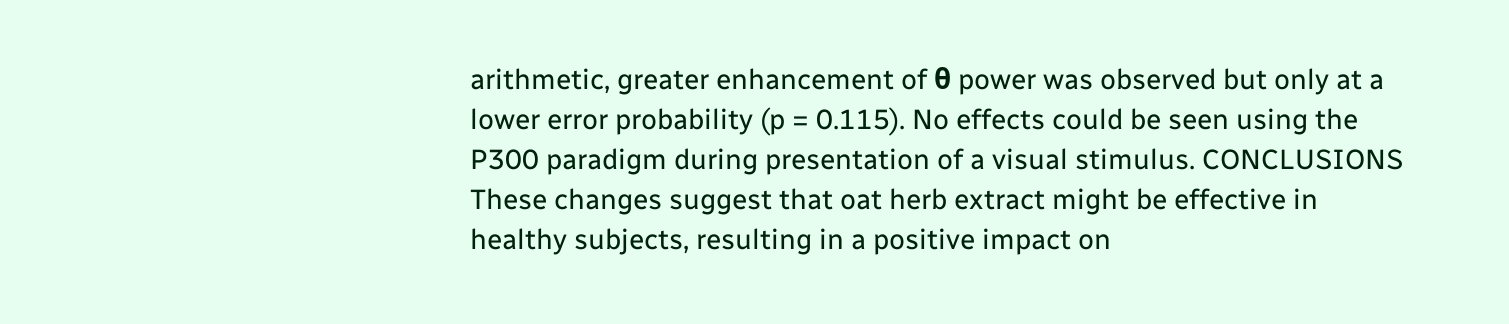arithmetic, greater enhancement of θ power was observed but only at a lower error probability (p = 0.115). No effects could be seen using the P300 paradigm during presentation of a visual stimulus. CONCLUSIONS These changes suggest that oat herb extract might be effective in healthy subjects, resulting in a positive impact on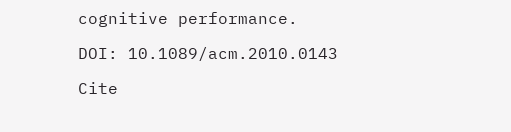cognitive performance.

DOI: 10.1089/acm.2010.0143

Cite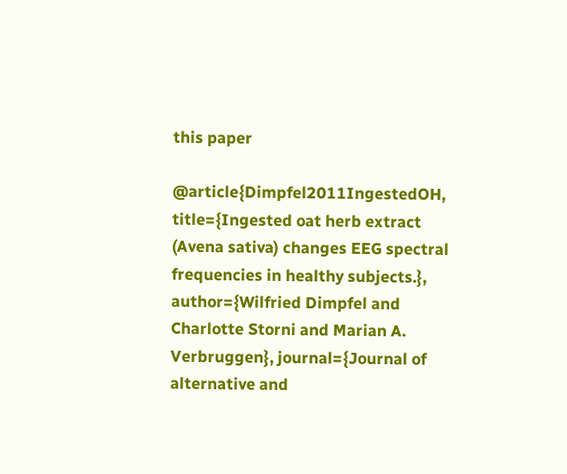this paper

@article{Dimpfel2011IngestedOH, title={Ingested oat herb extract (Avena sativa) changes EEG spectral frequencies in healthy subjects.}, author={Wilfried Dimpfel and Charlotte Storni and Marian A. Verbruggen}, journal={Journal of alternative and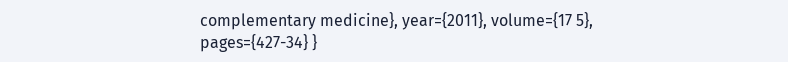complementary medicine}, year={2011}, volume={17 5}, pages={427-34} }